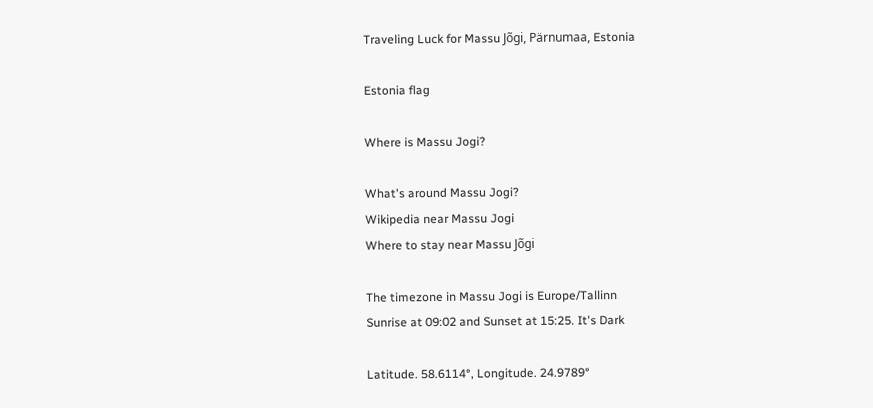Traveling Luck for Massu Jõgi, Pärnumaa, Estonia

Estonia flag

Where is Massu Jogi?

What's around Massu Jogi?
Wikipedia near Massu Jogi
Where to stay near Massu Jõgi

The timezone in Massu Jogi is Europe/Tallinn
Sunrise at 09:02 and Sunset at 15:25. It's Dark

Latitude. 58.6114°, Longitude. 24.9789°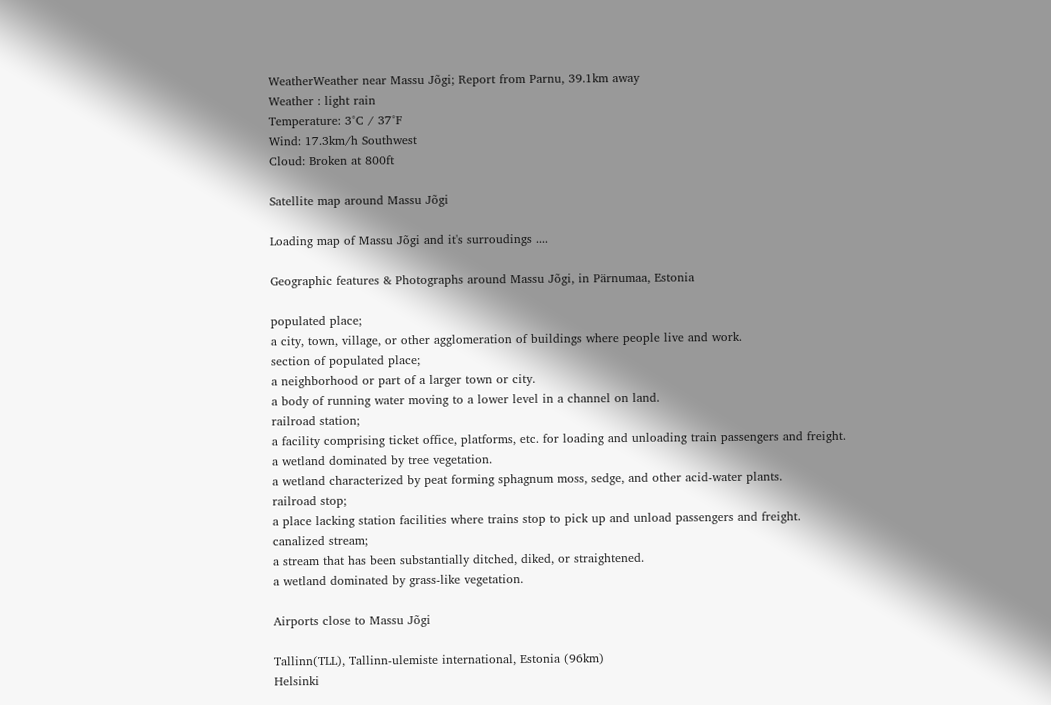WeatherWeather near Massu Jõgi; Report from Parnu, 39.1km away
Weather : light rain
Temperature: 3°C / 37°F
Wind: 17.3km/h Southwest
Cloud: Broken at 800ft

Satellite map around Massu Jõgi

Loading map of Massu Jõgi and it's surroudings ....

Geographic features & Photographs around Massu Jõgi, in Pärnumaa, Estonia

populated place;
a city, town, village, or other agglomeration of buildings where people live and work.
section of populated place;
a neighborhood or part of a larger town or city.
a body of running water moving to a lower level in a channel on land.
railroad station;
a facility comprising ticket office, platforms, etc. for loading and unloading train passengers and freight.
a wetland dominated by tree vegetation.
a wetland characterized by peat forming sphagnum moss, sedge, and other acid-water plants.
railroad stop;
a place lacking station facilities where trains stop to pick up and unload passengers and freight.
canalized stream;
a stream that has been substantially ditched, diked, or straightened.
a wetland dominated by grass-like vegetation.

Airports close to Massu Jõgi

Tallinn(TLL), Tallinn-ulemiste international, Estonia (96km)
Helsinki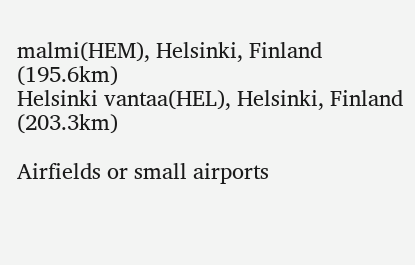malmi(HEM), Helsinki, Finland (195.6km)
Helsinki vantaa(HEL), Helsinki, Finland (203.3km)

Airfields or small airports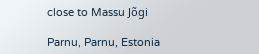close to Massu Jõgi

Parnu, Parnu, Estonia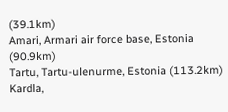(39.1km)
Amari, Armari air force base, Estonia (90.9km)
Tartu, Tartu-ulenurme, Estonia (113.2km)
Kardla,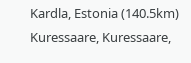Kardla, Estonia (140.5km)
Kuressaare, Kuressaare,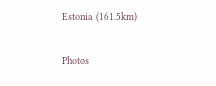Estonia (161.5km)

Photos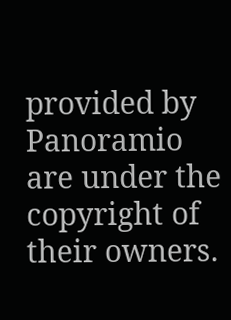provided by Panoramio are under the copyright of their owners.